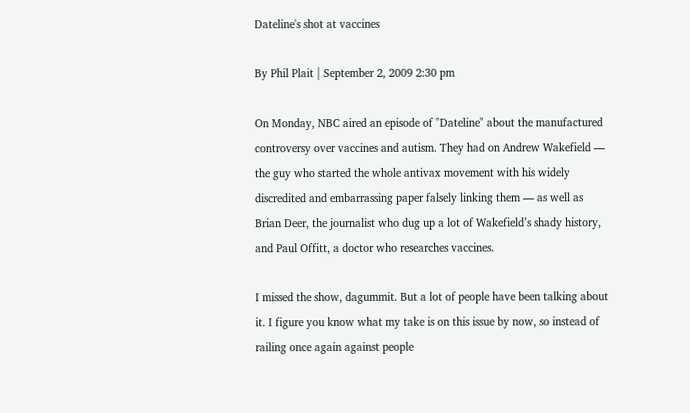Dateline's shot at vaccines

By Phil Plait | September 2, 2009 2:30 pm

On Monday, NBC aired an episode of "Dateline" about the manufactured controversy over vaccines and autism. They had on Andrew Wakefield — the guy who started the whole antivax movement with his widely discredited and embarrassing paper falsely linking them — as well as Brian Deer, the journalist who dug up a lot of Wakefield’s shady history, and Paul Offitt, a doctor who researches vaccines.

I missed the show, dagummit. But a lot of people have been talking about it. I figure you know what my take is on this issue by now, so instead of railing once again against people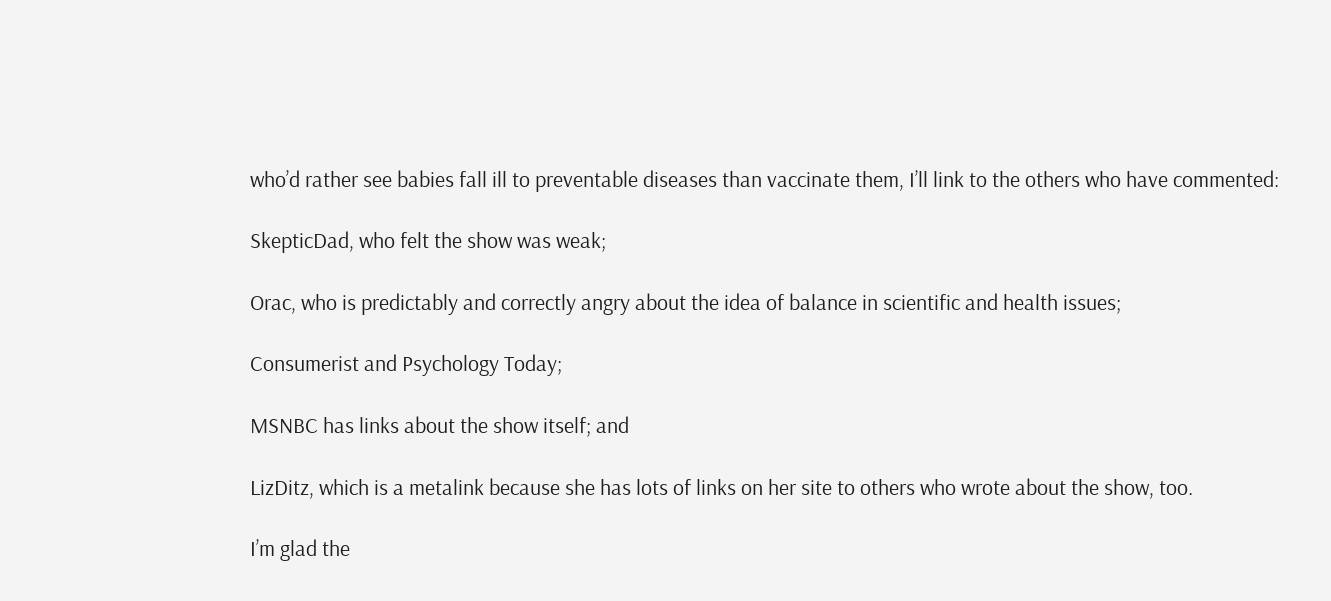who’d rather see babies fall ill to preventable diseases than vaccinate them, I’ll link to the others who have commented:

SkepticDad, who felt the show was weak;

Orac, who is predictably and correctly angry about the idea of balance in scientific and health issues;

Consumerist and Psychology Today;

MSNBC has links about the show itself; and

LizDitz, which is a metalink because she has lots of links on her site to others who wrote about the show, too.

I’m glad the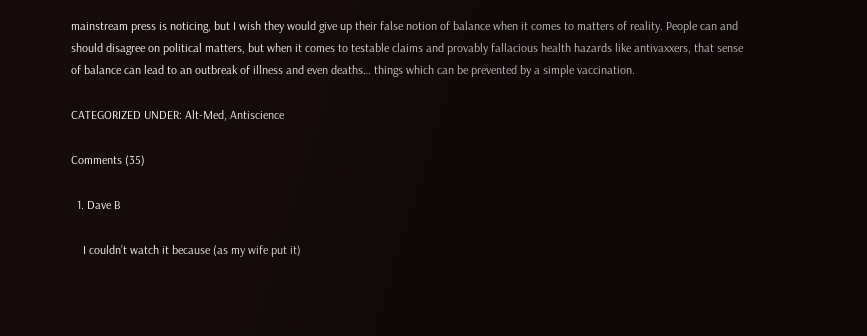mainstream press is noticing, but I wish they would give up their false notion of balance when it comes to matters of reality. People can and should disagree on political matters, but when it comes to testable claims and provably fallacious health hazards like antivaxxers, that sense of balance can lead to an outbreak of illness and even deaths… things which can be prevented by a simple vaccination.

CATEGORIZED UNDER: Alt-Med, Antiscience

Comments (35)

  1. Dave B

    I couldn’t watch it because (as my wife put it)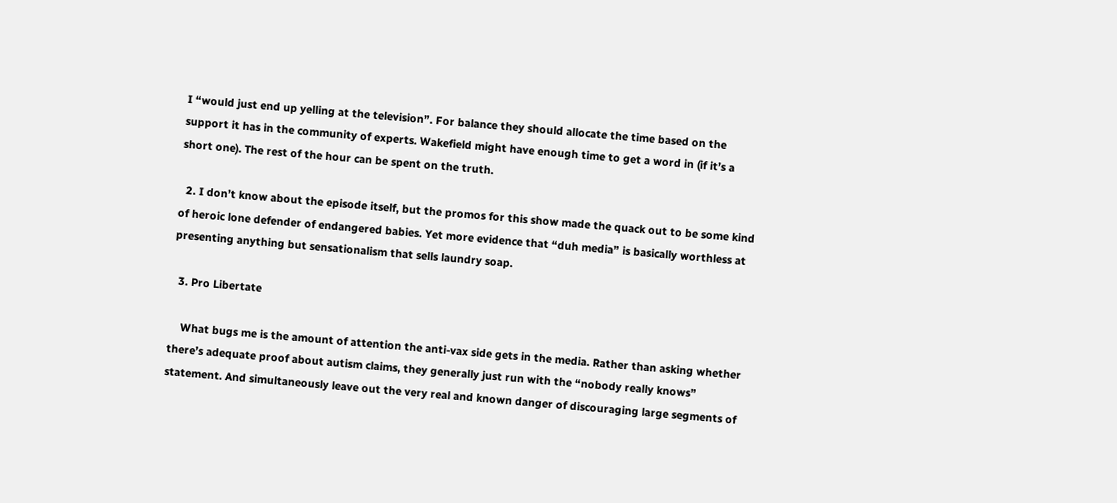I “would just end up yelling at the television”. For balance they should allocate the time based on the support it has in the community of experts. Wakefield might have enough time to get a word in (if it’s a short one). The rest of the hour can be spent on the truth.

  2. I don’t know about the episode itself, but the promos for this show made the quack out to be some kind of heroic lone defender of endangered babies. Yet more evidence that “duh media” is basically worthless at presenting anything but sensationalism that sells laundry soap.

  3. Pro Libertate

    What bugs me is the amount of attention the anti-vax side gets in the media. Rather than asking whether there’s adequate proof about autism claims, they generally just run with the “nobody really knows” statement. And simultaneously leave out the very real and known danger of discouraging large segments of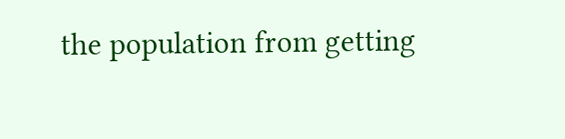the population from getting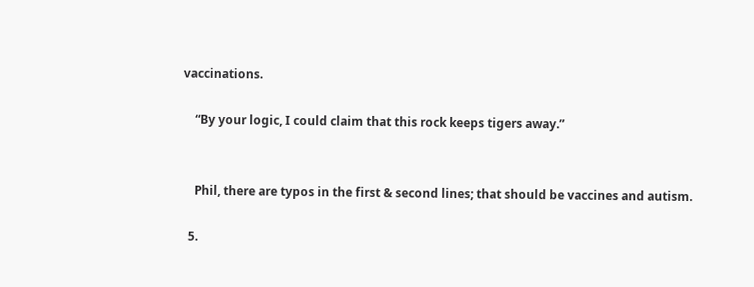vaccinations.

    “By your logic, I could claim that this rock keeps tigers away.”


    Phil, there are typos in the first & second lines; that should be vaccines and autism.

  5.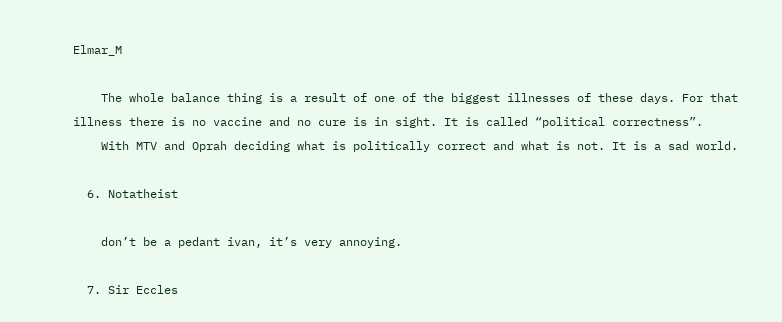Elmar_M

    The whole balance thing is a result of one of the biggest illnesses of these days. For that illness there is no vaccine and no cure is in sight. It is called “political correctness”.
    With MTV and Oprah deciding what is politically correct and what is not. It is a sad world.

  6. Notatheist

    don’t be a pedant ivan, it’s very annoying.

  7. Sir Eccles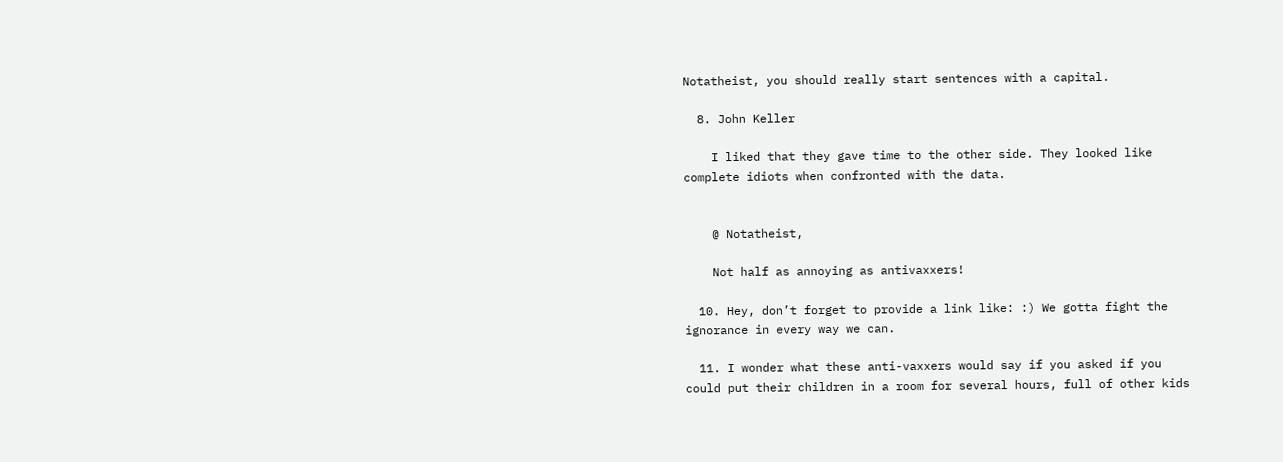Notatheist, you should really start sentences with a capital.

  8. John Keller

    I liked that they gave time to the other side. They looked like complete idiots when confronted with the data.


    @ Notatheist,

    Not half as annoying as antivaxxers!

  10. Hey, don’t forget to provide a link like: :) We gotta fight the ignorance in every way we can.

  11. I wonder what these anti-vaxxers would say if you asked if you could put their children in a room for several hours, full of other kids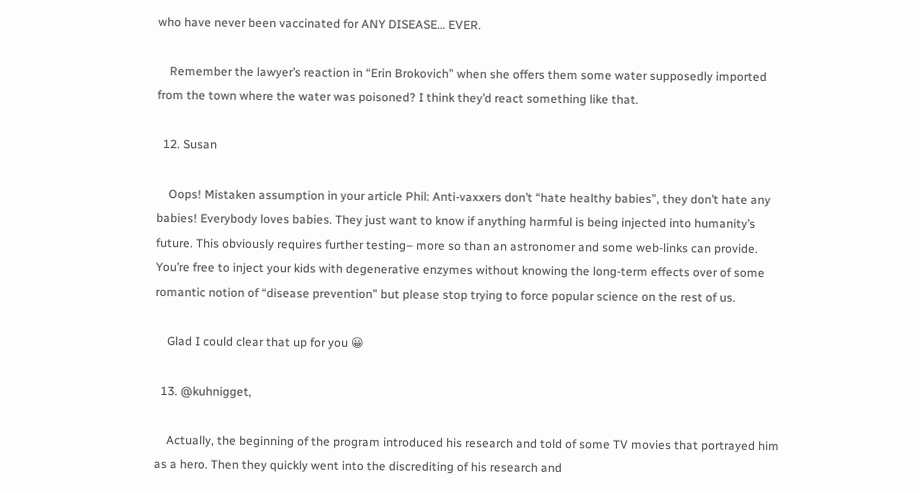who have never been vaccinated for ANY DISEASE… EVER.

    Remember the lawyer’s reaction in “Erin Brokovich” when she offers them some water supposedly imported from the town where the water was poisoned? I think they’d react something like that.

  12. Susan

    Oops! Mistaken assumption in your article Phil: Anti-vaxxers don’t “hate healthy babies”, they don’t hate any babies! Everybody loves babies. They just want to know if anything harmful is being injected into humanity’s future. This obviously requires further testing– more so than an astronomer and some web-links can provide. You’re free to inject your kids with degenerative enzymes without knowing the long-term effects over of some romantic notion of “disease prevention” but please stop trying to force popular science on the rest of us.

    Glad I could clear that up for you 😀

  13. @kuhnigget,

    Actually, the beginning of the program introduced his research and told of some TV movies that portrayed him as a hero. Then they quickly went into the discrediting of his research and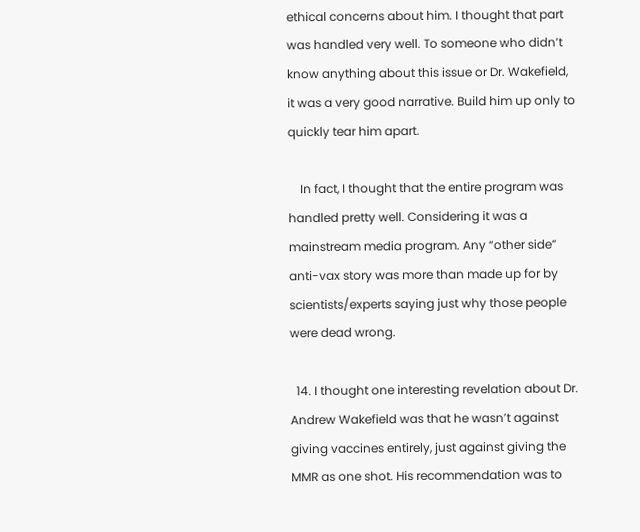ethical concerns about him. I thought that part was handled very well. To someone who didn’t know anything about this issue or Dr. Wakefield, it was a very good narrative. Build him up only to quickly tear him apart.

    In fact, I thought that the entire program was handled pretty well. Considering it was a mainstream media program. Any “other side” anti-vax story was more than made up for by scientists/experts saying just why those people were dead wrong.

  14. I thought one interesting revelation about Dr. Andrew Wakefield was that he wasn’t against giving vaccines entirely, just against giving the MMR as one shot. His recommendation was to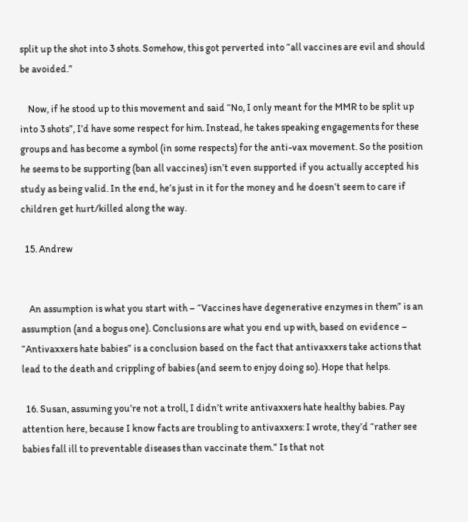split up the shot into 3 shots. Somehow, this got perverted into “all vaccines are evil and should be avoided.”

    Now, if he stood up to this movement and said “No, I only meant for the MMR to be split up into 3 shots”, I’d have some respect for him. Instead, he takes speaking engagements for these groups and has become a symbol (in some respects) for the anti-vax movement. So the position he seems to be supporting (ban all vaccines) isn’t even supported if you actually accepted his study as being valid. In the end, he’s just in it for the money and he doesn’t seem to care if children get hurt/killed along the way.

  15. Andrew


    An assumption is what you start with – “Vaccines have degenerative enzymes in them” is an assumption (and a bogus one). Conclusions are what you end up with, based on evidence – “Antivaxxers hate babies” is a conclusion based on the fact that antivaxxers take actions that lead to the death and crippling of babies (and seem to enjoy doing so). Hope that helps.

  16. Susan, assuming you’re not a troll, I didn’t write antivaxxers hate healthy babies. Pay attention here, because I know facts are troubling to antivaxxers: I wrote, they’d “rather see babies fall ill to preventable diseases than vaccinate them.” Is that not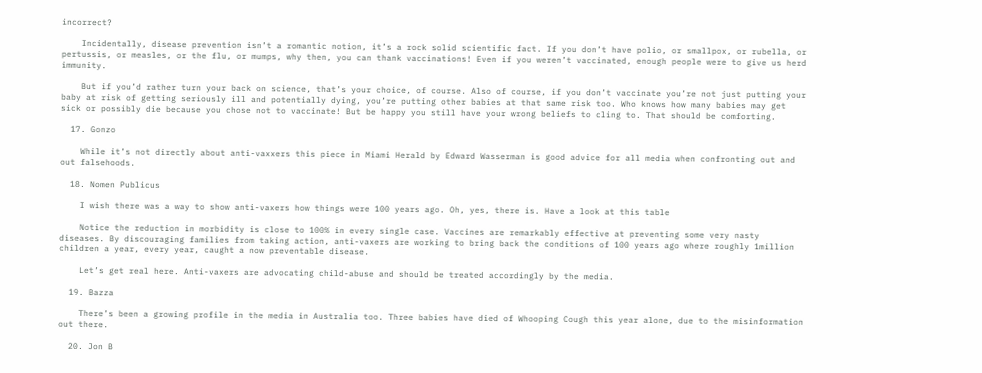incorrect?

    Incidentally, disease prevention isn’t a romantic notion, it’s a rock solid scientific fact. If you don’t have polio, or smallpox, or rubella, or pertussis, or measles, or the flu, or mumps, why then, you can thank vaccinations! Even if you weren’t vaccinated, enough people were to give us herd immunity.

    But if you’d rather turn your back on science, that’s your choice, of course. Also of course, if you don’t vaccinate you’re not just putting your baby at risk of getting seriously ill and potentially dying, you’re putting other babies at that same risk too. Who knows how many babies may get sick or possibly die because you chose not to vaccinate! But be happy you still have your wrong beliefs to cling to. That should be comforting.

  17. Gonzo

    While it’s not directly about anti-vaxxers this piece in Miami Herald by Edward Wasserman is good advice for all media when confronting out and out falsehoods.

  18. Nomen Publicus

    I wish there was a way to show anti-vaxers how things were 100 years ago. Oh, yes, there is. Have a look at this table

    Notice the reduction in morbidity is close to 100% in every single case. Vaccines are remarkably effective at preventing some very nasty diseases. By discouraging families from taking action, anti-vaxers are working to bring back the conditions of 100 years ago where roughly 1million children a year, every year, caught a now preventable disease.

    Let’s get real here. Anti-vaxers are advocating child-abuse and should be treated accordingly by the media.

  19. Bazza

    There’s been a growing profile in the media in Australia too. Three babies have died of Whooping Cough this year alone, due to the misinformation out there.

  20. Jon B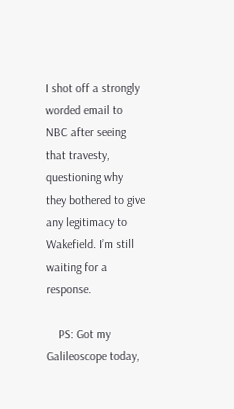I shot off a strongly worded email to NBC after seeing that travesty, questioning why they bothered to give any legitimacy to Wakefield. I’m still waiting for a response.

    PS: Got my Galileoscope today,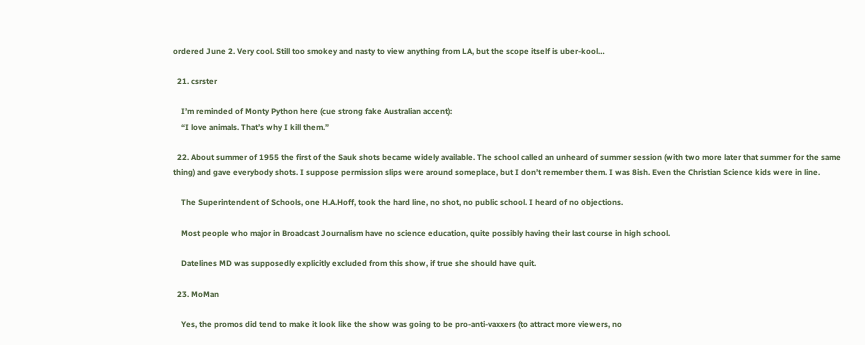ordered June 2. Very cool. Still too smokey and nasty to view anything from LA, but the scope itself is uber-kool…

  21. csrster

    I’m reminded of Monty Python here (cue strong fake Australian accent):
    “I love animals. That’s why I kill them.”

  22. About summer of 1955 the first of the Sauk shots became widely available. The school called an unheard of summer session (with two more later that summer for the same thing) and gave everybody shots. I suppose permission slips were around someplace, but I don’t remember them. I was 8ish. Even the Christian Science kids were in line.

    The Superintendent of Schools, one H.A.Hoff, took the hard line, no shot, no public school. I heard of no objections.

    Most people who major in Broadcast Journalism have no science education, quite possibly having their last course in high school.

    Datelines MD was supposedly explicitly excluded from this show, if true she should have quit.

  23. MoMan

    Yes, the promos did tend to make it look like the show was going to be pro-anti-vaxxers (to attract more viewers, no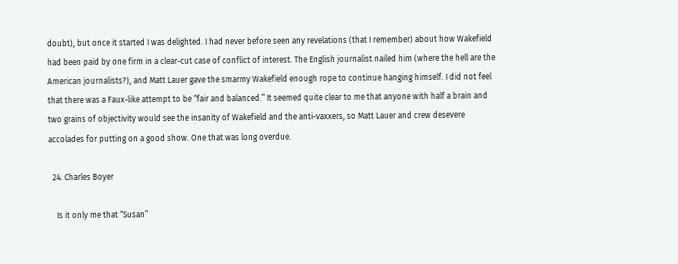doubt), but once it started I was delighted. I had never before seen any revelations (that I remember) about how Wakefield had been paid by one firm in a clear-cut case of conflict of interest. The English journalist nailed him (where the hell are the American journalists?), and Matt Lauer gave the smarmy Wakefield enough rope to continue hanging himself. I did not feel that there was a Faux-like attempt to be “fair and balanced.” It seemed quite clear to me that anyone with half a brain and two grains of objectivity would see the insanity of Wakefield and the anti-vaxxers, so Matt Lauer and crew desevere accolades for putting on a good show. One that was long overdue.

  24. Charles Boyer

    Is it only me that “Susan”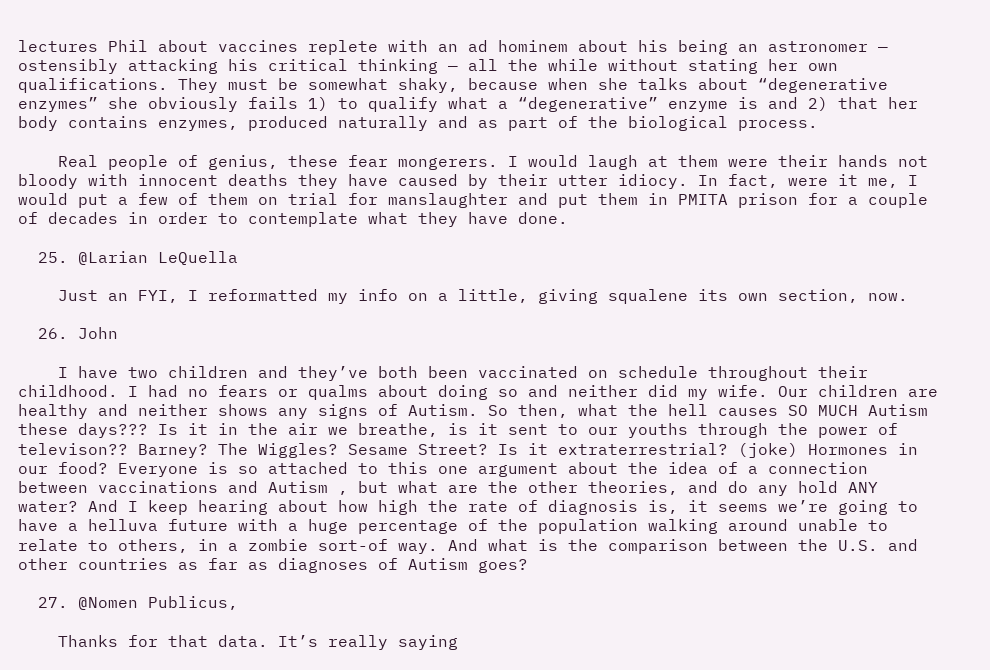lectures Phil about vaccines replete with an ad hominem about his being an astronomer — ostensibly attacking his critical thinking — all the while without stating her own qualifications. They must be somewhat shaky, because when she talks about “degenerative enzymes” she obviously fails 1) to qualify what a “degenerative” enzyme is and 2) that her body contains enzymes, produced naturally and as part of the biological process.

    Real people of genius, these fear mongerers. I would laugh at them were their hands not bloody with innocent deaths they have caused by their utter idiocy. In fact, were it me, I would put a few of them on trial for manslaughter and put them in PMITA prison for a couple of decades in order to contemplate what they have done.

  25. @Larian LeQuella

    Just an FYI, I reformatted my info on a little, giving squalene its own section, now.

  26. John

    I have two children and they’ve both been vaccinated on schedule throughout their childhood. I had no fears or qualms about doing so and neither did my wife. Our children are healthy and neither shows any signs of Autism. So then, what the hell causes SO MUCH Autism these days??? Is it in the air we breathe, is it sent to our youths through the power of televison?? Barney? The Wiggles? Sesame Street? Is it extraterrestrial? (joke) Hormones in our food? Everyone is so attached to this one argument about the idea of a connection between vaccinations and Autism , but what are the other theories, and do any hold ANY water? And I keep hearing about how high the rate of diagnosis is, it seems we’re going to have a helluva future with a huge percentage of the population walking around unable to relate to others, in a zombie sort-of way. And what is the comparison between the U.S. and other countries as far as diagnoses of Autism goes?

  27. @Nomen Publicus,

    Thanks for that data. It’s really saying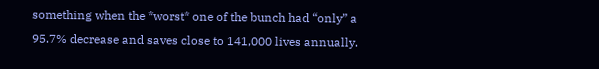something when the *worst* one of the bunch had “only” a 95.7% decrease and saves close to 141,000 lives annually.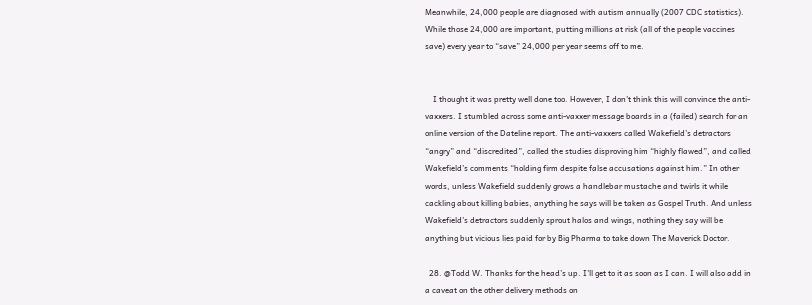Meanwhile, 24,000 people are diagnosed with autism annually (2007 CDC statistics). While those 24,000 are important, putting millions at risk (all of the people vaccines save) every year to “save” 24,000 per year seems off to me.


    I thought it was pretty well done too. However, I don’t think this will convince the anti-vaxxers. I stumbled across some anti-vaxxer message boards in a (failed) search for an online version of the Dateline report. The anti-vaxxers called Wakefield’s detractors “angry” and “discredited”, called the studies disproving him “highly flawed”, and called Wakefield’s comments “holding firm despite false accusations against him.” In other words, unless Wakefield suddenly grows a handlebar mustache and twirls it while cackling about killing babies, anything he says will be taken as Gospel Truth. And unless Wakefield’s detractors suddenly sprout halos and wings, nothing they say will be anything but vicious lies paid for by Big Pharma to take down The Maverick Doctor.

  28. @Todd W. Thanks for the head’s up. I’ll get to it as soon as I can. I will also add in a caveat on the other delivery methods on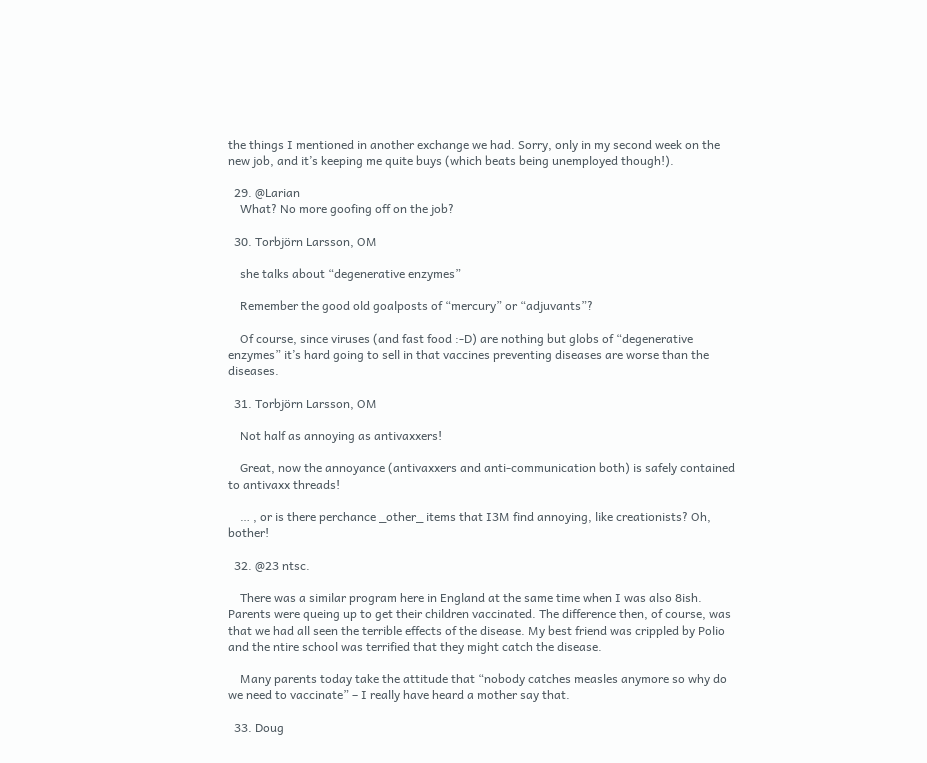the things I mentioned in another exchange we had. Sorry, only in my second week on the new job, and it’s keeping me quite buys (which beats being unemployed though!).

  29. @Larian
    What? No more goofing off on the job?

  30. Torbjörn Larsson, OM

    she talks about “degenerative enzymes”

    Remember the good old goalposts of “mercury” or “adjuvants”?

    Of course, since viruses (and fast food :-D) are nothing but globs of “degenerative enzymes” it’s hard going to sell in that vaccines preventing diseases are worse than the diseases.

  31. Torbjörn Larsson, OM

    Not half as annoying as antivaxxers!

    Great, now the annoyance (antivaxxers and anti-communication both) is safely contained to antivaxx threads!

    … , or is there perchance _other_ items that I3M find annoying, like creationists? Oh, bother!

  32. @23 ntsc.

    There was a similar program here in England at the same time when I was also 8ish. Parents were queing up to get their children vaccinated. The difference then, of course, was that we had all seen the terrible effects of the disease. My best friend was crippled by Polio and the ntire school was terrified that they might catch the disease.

    Many parents today take the attitude that “nobody catches measles anymore so why do we need to vaccinate” – I really have heard a mother say that.

  33. Doug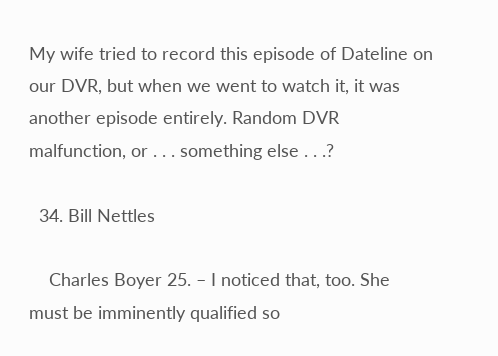My wife tried to record this episode of Dateline on our DVR, but when we went to watch it, it was another episode entirely. Random DVR malfunction, or . . . something else . . .?

  34. Bill Nettles

    Charles Boyer 25. – I noticed that, too. She must be imminently qualified so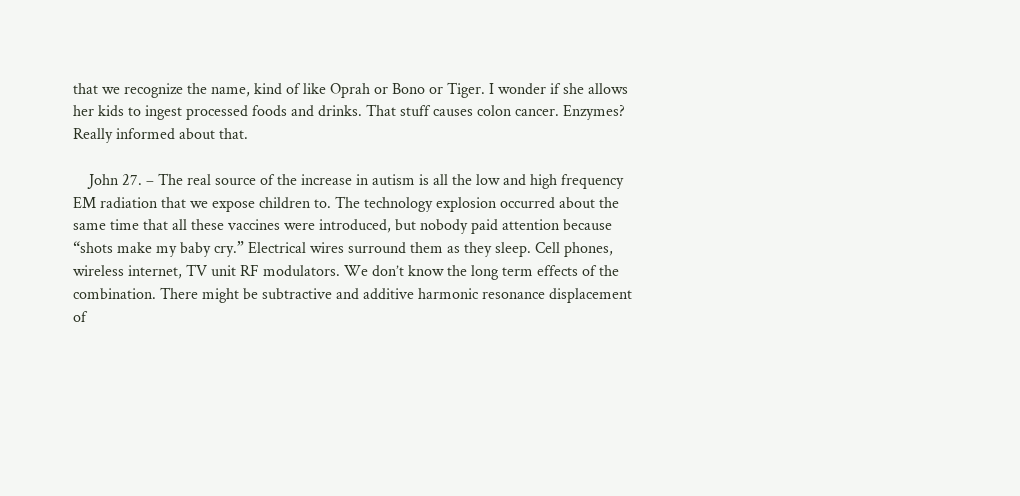that we recognize the name, kind of like Oprah or Bono or Tiger. I wonder if she allows her kids to ingest processed foods and drinks. That stuff causes colon cancer. Enzymes? Really informed about that.

    John 27. – The real source of the increase in autism is all the low and high frequency EM radiation that we expose children to. The technology explosion occurred about the same time that all these vaccines were introduced, but nobody paid attention because “shots make my baby cry.” Electrical wires surround them as they sleep. Cell phones, wireless internet, TV unit RF modulators. We don’t know the long term effects of the combination. There might be subtractive and additive harmonic resonance displacement of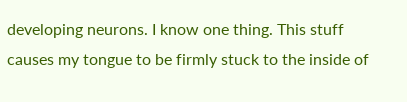developing neurons. I know one thing. This stuff causes my tongue to be firmly stuck to the inside of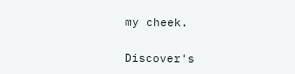my cheek.


Discover's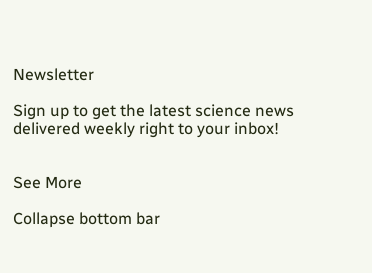Newsletter

Sign up to get the latest science news delivered weekly right to your inbox!


See More

Collapse bottom bar